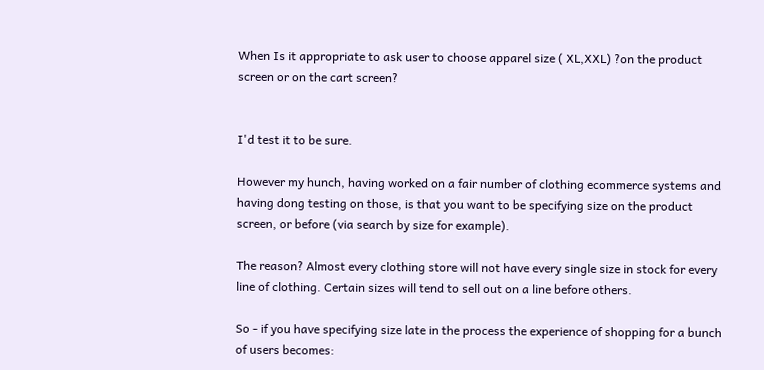When Is it appropriate to ask user to choose apparel size ( XL,XXL) ?on the product screen or on the cart screen?


I'd test it to be sure.

However my hunch, having worked on a fair number of clothing ecommerce systems and having dong testing on those, is that you want to be specifying size on the product screen, or before (via search by size for example).

The reason? Almost every clothing store will not have every single size in stock for every line of clothing. Certain sizes will tend to sell out on a line before others.

So - if you have specifying size late in the process the experience of shopping for a bunch of users becomes: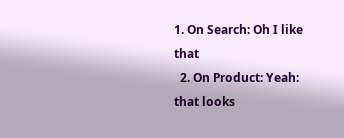1. On Search: Oh I like that
  2. On Product: Yeah: that looks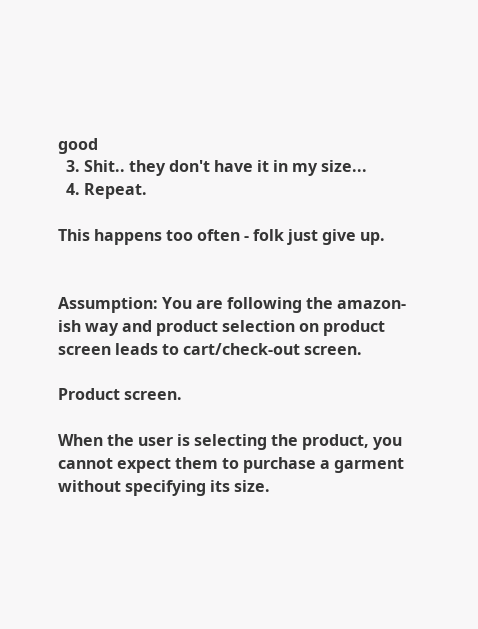good
  3. Shit.. they don't have it in my size...
  4. Repeat.

This happens too often - folk just give up.


Assumption: You are following the amazon-ish way and product selection on product screen leads to cart/check-out screen.

Product screen.

When the user is selecting the product, you cannot expect them to purchase a garment without specifying its size.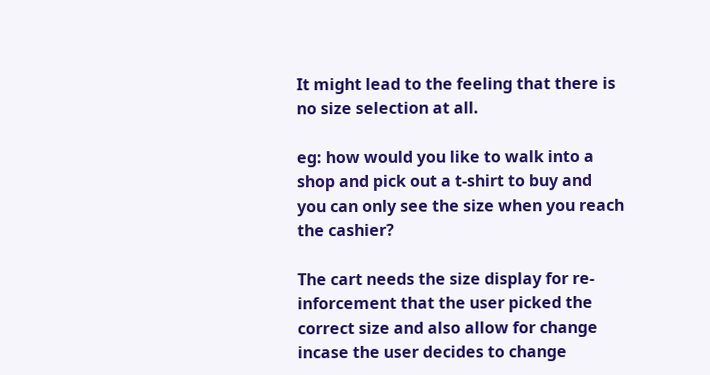It might lead to the feeling that there is no size selection at all.

eg: how would you like to walk into a shop and pick out a t-shirt to buy and you can only see the size when you reach the cashier?

The cart needs the size display for re-inforcement that the user picked the correct size and also allow for change incase the user decides to change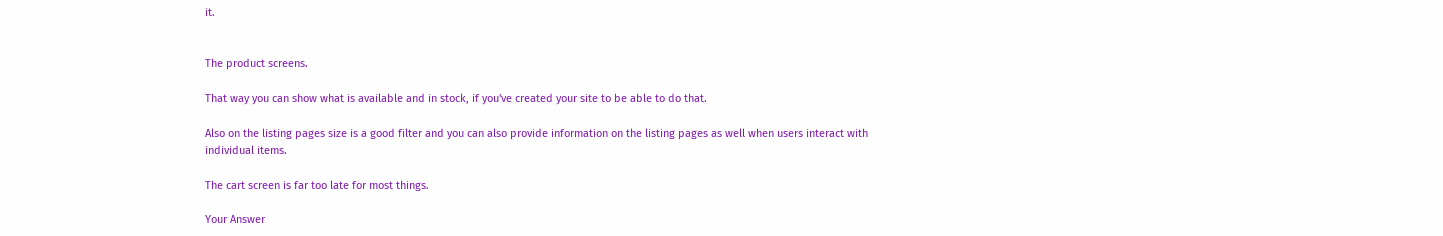it.


The product screens.

That way you can show what is available and in stock, if you've created your site to be able to do that.

Also on the listing pages size is a good filter and you can also provide information on the listing pages as well when users interact with individual items.

The cart screen is far too late for most things.

Your Answer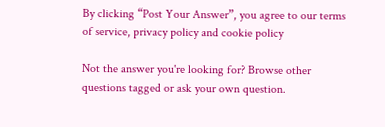By clicking “Post Your Answer”, you agree to our terms of service, privacy policy and cookie policy

Not the answer you're looking for? Browse other questions tagged or ask your own question.